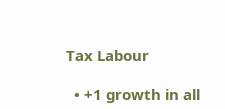Tax Labour

  • +1 growth in all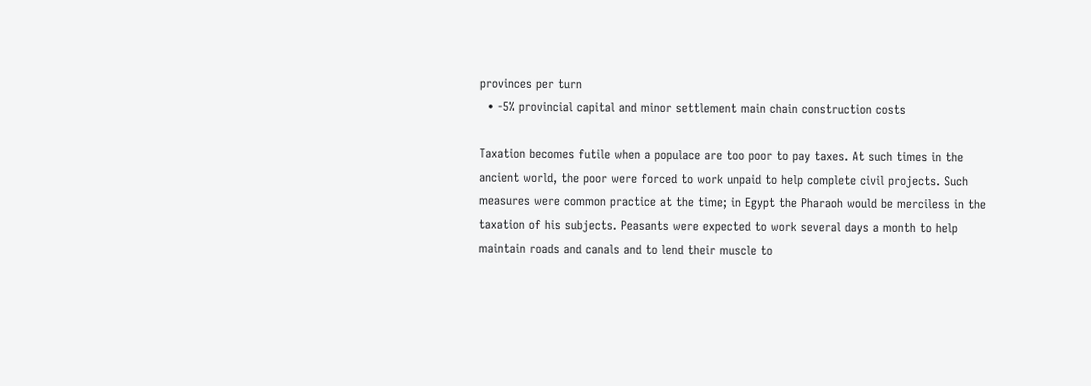provinces per turn
  • -5% provincial capital and minor settlement main chain construction costs

Taxation becomes futile when a populace are too poor to pay taxes. At such times in the ancient world, the poor were forced to work unpaid to help complete civil projects. Such measures were common practice at the time; in Egypt the Pharaoh would be merciless in the taxation of his subjects. Peasants were expected to work several days a month to help maintain roads and canals and to lend their muscle to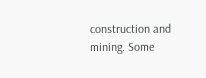construction and mining. Some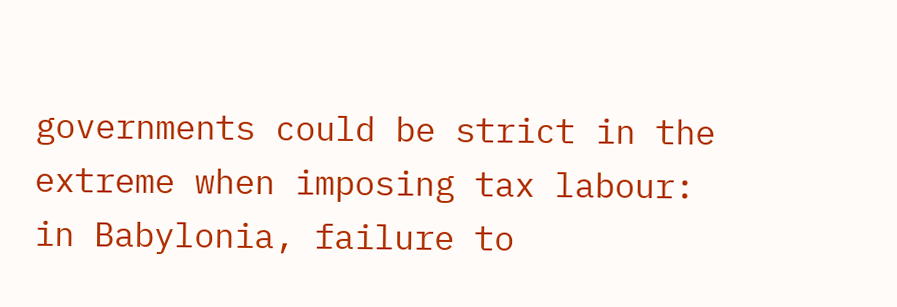governments could be strict in the extreme when imposing tax labour: in Babylonia, failure to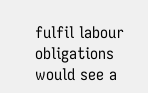fulfil labour obligations would see a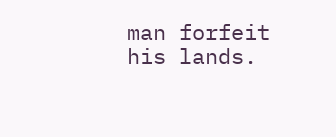man forfeit his lands.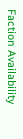Faction Availability